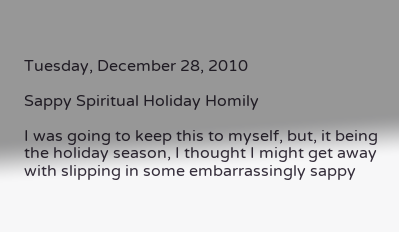Tuesday, December 28, 2010

Sappy Spiritual Holiday Homily

I was going to keep this to myself, but, it being the holiday season, I thought I might get away with slipping in some embarrassingly sappy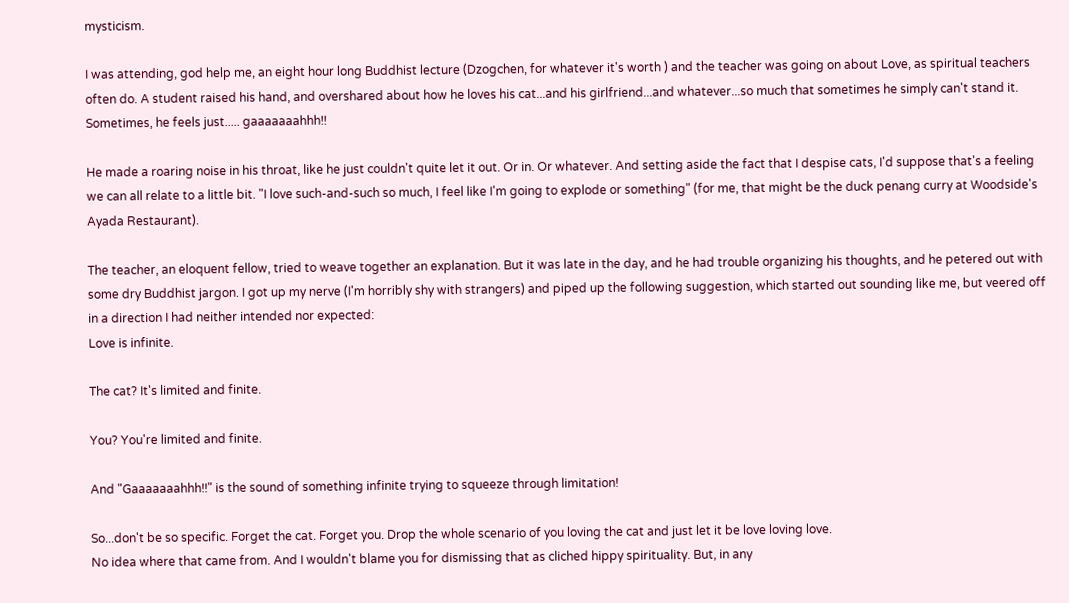mysticism.

I was attending, god help me, an eight hour long Buddhist lecture (Dzogchen, for whatever it's worth ) and the teacher was going on about Love, as spiritual teachers often do. A student raised his hand, and overshared about how he loves his cat...and his girlfriend...and whatever...so much that sometimes he simply can't stand it. Sometimes, he feels just..... gaaaaaaahhh!!

He made a roaring noise in his throat, like he just couldn't quite let it out. Or in. Or whatever. And setting aside the fact that I despise cats, I'd suppose that's a feeling we can all relate to a little bit. "I love such-and-such so much, I feel like I'm going to explode or something" (for me, that might be the duck penang curry at Woodside's Ayada Restaurant).

The teacher, an eloquent fellow, tried to weave together an explanation. But it was late in the day, and he had trouble organizing his thoughts, and he petered out with some dry Buddhist jargon. I got up my nerve (I'm horribly shy with strangers) and piped up the following suggestion, which started out sounding like me, but veered off in a direction I had neither intended nor expected:
Love is infinite.

The cat? It's limited and finite.

You? You're limited and finite.

And "Gaaaaaaahhh!!" is the sound of something infinite trying to squeeze through limitation!

So...don't be so specific. Forget the cat. Forget you. Drop the whole scenario of you loving the cat and just let it be love loving love.
No idea where that came from. And I wouldn't blame you for dismissing that as cliched hippy spirituality. But, in any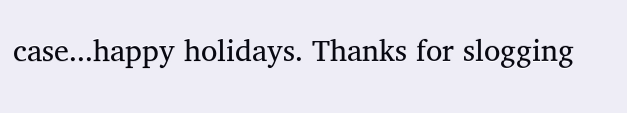case...happy holidays. Thanks for slogging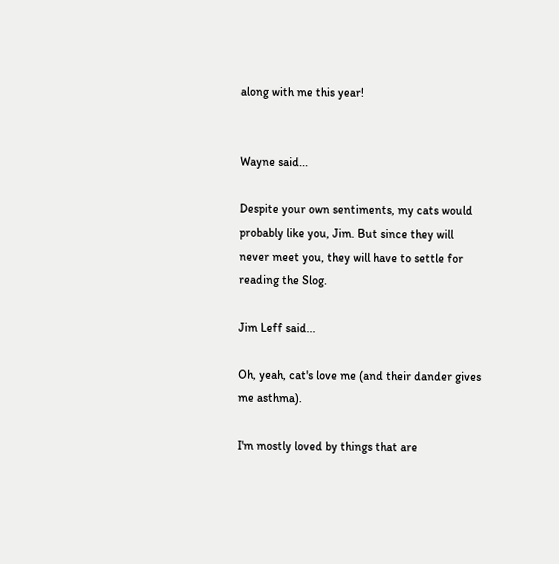along with me this year!


Wayne said...

Despite your own sentiments, my cats would probably like you, Jim. But since they will never meet you, they will have to settle for reading the Slog.

Jim Leff said...

Oh, yeah, cat's love me (and their dander gives me asthma).

I'm mostly loved by things that are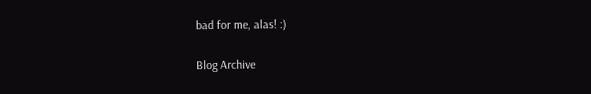bad for me, alas! :)

Blog Archive